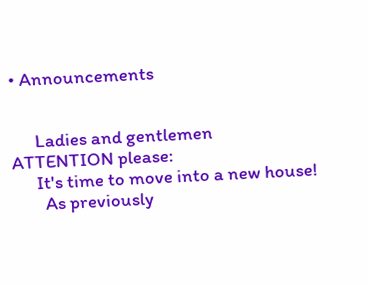• Announcements


      Ladies and gentlemen ATTENTION please:
      It's time to move into a new house!
        As previously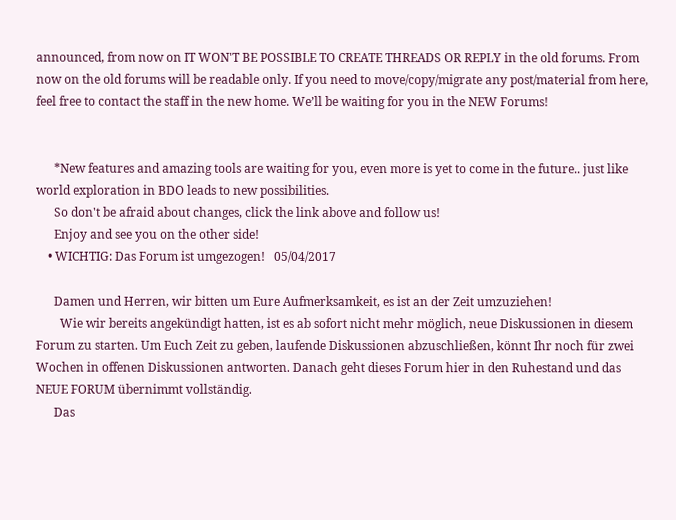announced, from now on IT WON'T BE POSSIBLE TO CREATE THREADS OR REPLY in the old forums. From now on the old forums will be readable only. If you need to move/copy/migrate any post/material from here, feel free to contact the staff in the new home. We’ll be waiting for you in the NEW Forums!


      *New features and amazing tools are waiting for you, even more is yet to come in the future.. just like world exploration in BDO leads to new possibilities.
      So don't be afraid about changes, click the link above and follow us!
      Enjoy and see you on the other side!
    • WICHTIG: Das Forum ist umgezogen!   05/04/2017

      Damen und Herren, wir bitten um Eure Aufmerksamkeit, es ist an der Zeit umzuziehen!
        Wie wir bereits angekündigt hatten, ist es ab sofort nicht mehr möglich, neue Diskussionen in diesem Forum zu starten. Um Euch Zeit zu geben, laufende Diskussionen abzuschließen, könnt Ihr noch für zwei Wochen in offenen Diskussionen antworten. Danach geht dieses Forum hier in den Ruhestand und das NEUE FORUM übernimmt vollständig.
      Das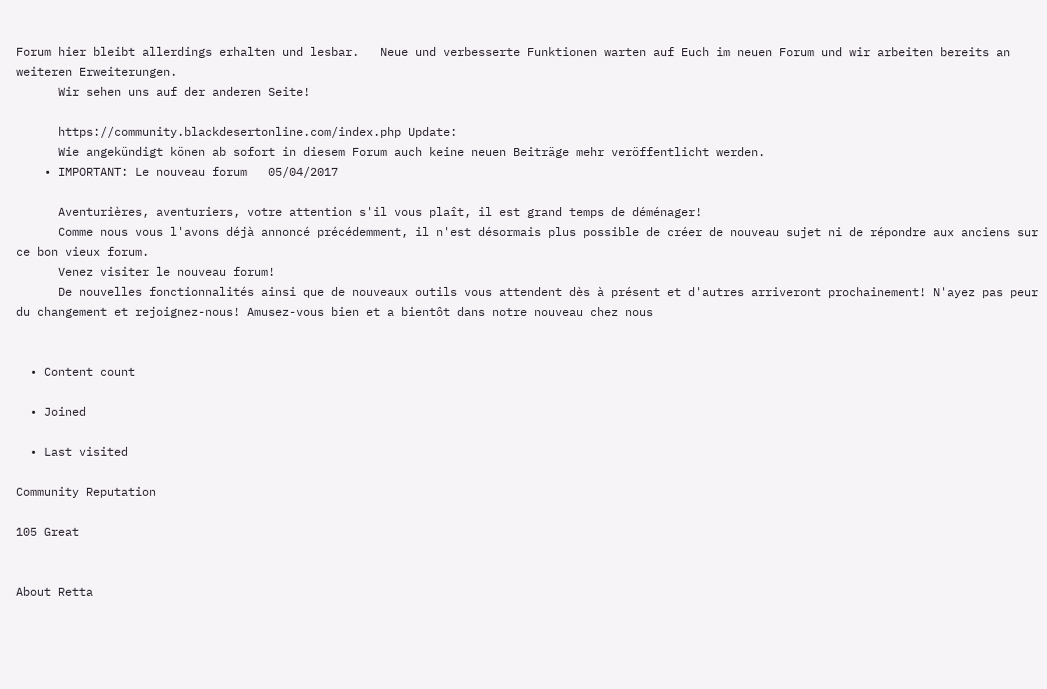Forum hier bleibt allerdings erhalten und lesbar.   Neue und verbesserte Funktionen warten auf Euch im neuen Forum und wir arbeiten bereits an weiteren Erweiterungen.
      Wir sehen uns auf der anderen Seite!

      https://community.blackdesertonline.com/index.php Update:
      Wie angekündigt könen ab sofort in diesem Forum auch keine neuen Beiträge mehr veröffentlicht werden.
    • IMPORTANT: Le nouveau forum   05/04/2017

      Aventurières, aventuriers, votre attention s'il vous plaît, il est grand temps de déménager!
      Comme nous vous l'avons déjà annoncé précédemment, il n'est désormais plus possible de créer de nouveau sujet ni de répondre aux anciens sur ce bon vieux forum.
      Venez visiter le nouveau forum!
      De nouvelles fonctionnalités ainsi que de nouveaux outils vous attendent dès à présent et d'autres arriveront prochainement! N'ayez pas peur du changement et rejoignez-nous! Amusez-vous bien et a bientôt dans notre nouveau chez nous


  • Content count

  • Joined

  • Last visited

Community Reputation

105 Great


About Retta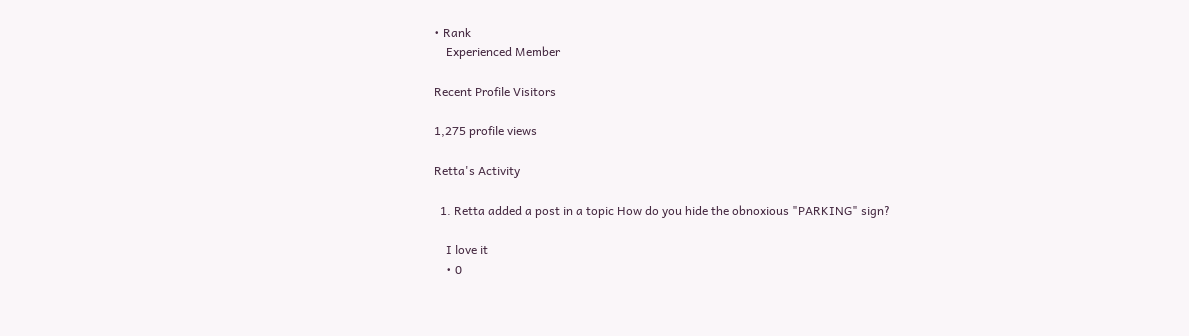• Rank
    Experienced Member

Recent Profile Visitors

1,275 profile views

Retta's Activity

  1. Retta added a post in a topic How do you hide the obnoxious "PARKING" sign?

    I love it
    • 0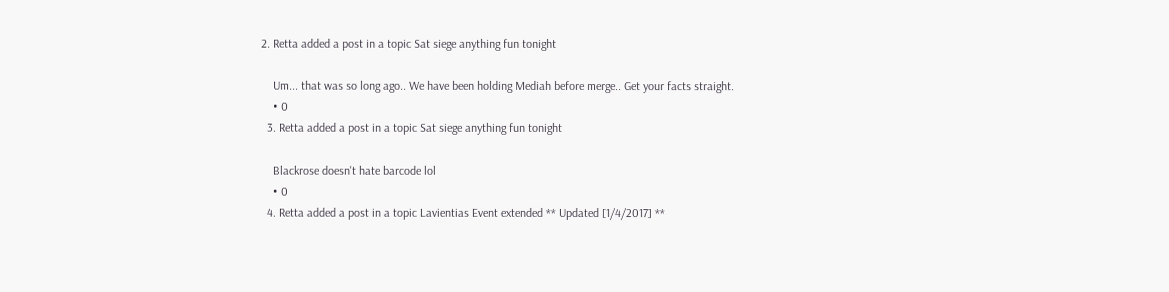2. Retta added a post in a topic Sat siege anything fun tonight

    Um... that was so long ago.. We have been holding Mediah before merge.. Get your facts straight.
    • 0
  3. Retta added a post in a topic Sat siege anything fun tonight

    Blackrose doesn't hate barcode lol
    • 0
  4. Retta added a post in a topic Lavientias Event extended ** Updated [1/4/2017] **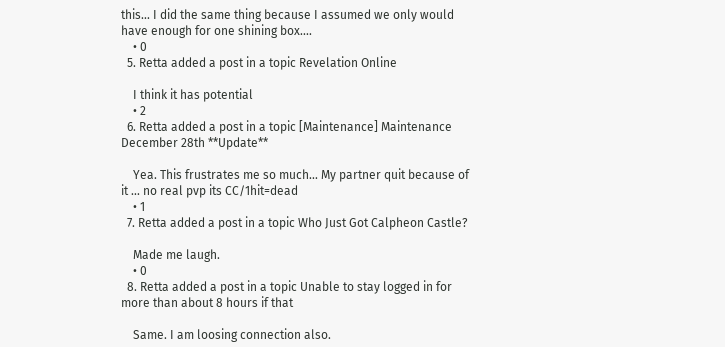this... I did the same thing because I assumed we only would have enough for one shining box....
    • 0
  5. Retta added a post in a topic Revelation Online

    I think it has potential
    • 2
  6. Retta added a post in a topic [Maintenance] Maintenance December 28th **Update**

    Yea. This frustrates me so much... My partner quit because of it ... no real pvp its CC/1hit=dead
    • 1
  7. Retta added a post in a topic Who Just Got Calpheon Castle?

    Made me laugh.
    • 0
  8. Retta added a post in a topic Unable to stay logged in for more than about 8 hours if that

    Same. I am loosing connection also.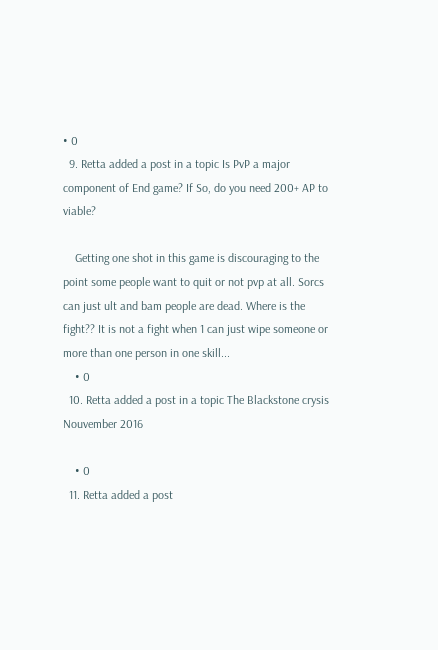• 0
  9. Retta added a post in a topic Is PvP a major component of End game? If So, do you need 200+ AP to viable?

    Getting one shot in this game is discouraging to the point some people want to quit or not pvp at all. Sorcs can just ult and bam people are dead. Where is the fight?? It is not a fight when 1 can just wipe someone or more than one person in one skill...
    • 0
  10. Retta added a post in a topic The Blackstone crysis Nouvember 2016

    • 0
  11. Retta added a post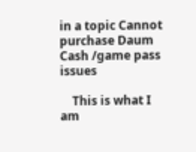in a topic Cannot purchase Daum Cash /game pass issues

    This is what I am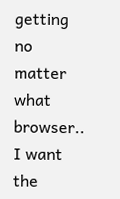getting no matter what browser.. I want the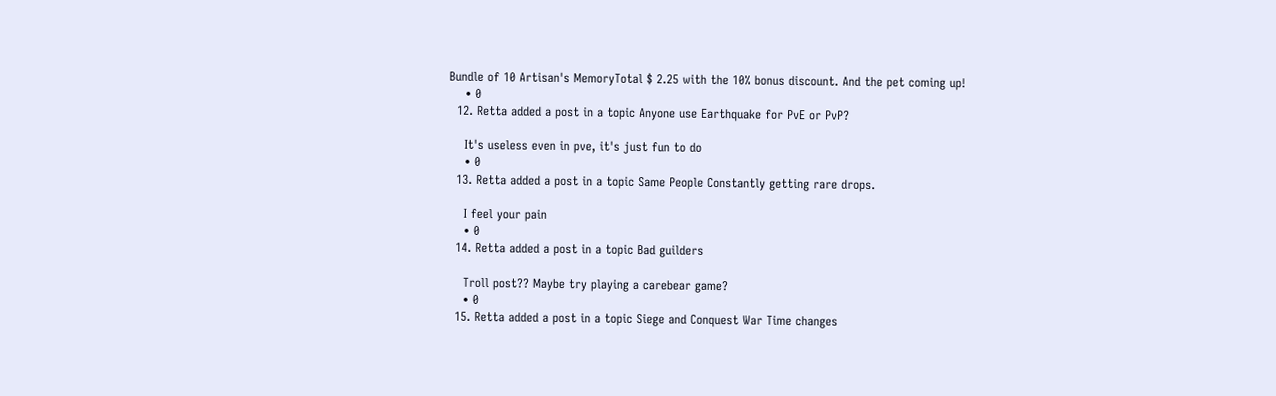Bundle of 10 Artisan's MemoryTotal $ 2.25 with the 10% bonus discount. And the pet coming up!
    • 0
  12. Retta added a post in a topic Anyone use Earthquake for PvE or PvP?

    It's useless even in pve, it's just fun to do
    • 0
  13. Retta added a post in a topic Same People Constantly getting rare drops.

    I feel your pain
    • 0
  14. Retta added a post in a topic Bad guilders

    Troll post?? Maybe try playing a carebear game?
    • 0
  15. Retta added a post in a topic Siege and Conquest War Time changes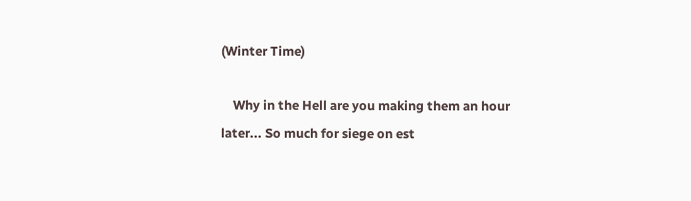(Winter Time)

    Why in the Hell are you making them an hour later... So much for siege on est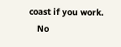coast if you work.
    No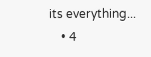its everything...
    • 4